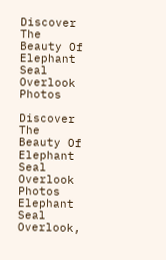Discover The Beauty Of Elephant Seal Overlook Photos

Discover The Beauty Of Elephant Seal Overlook Photos
Elephant Seal Overlook,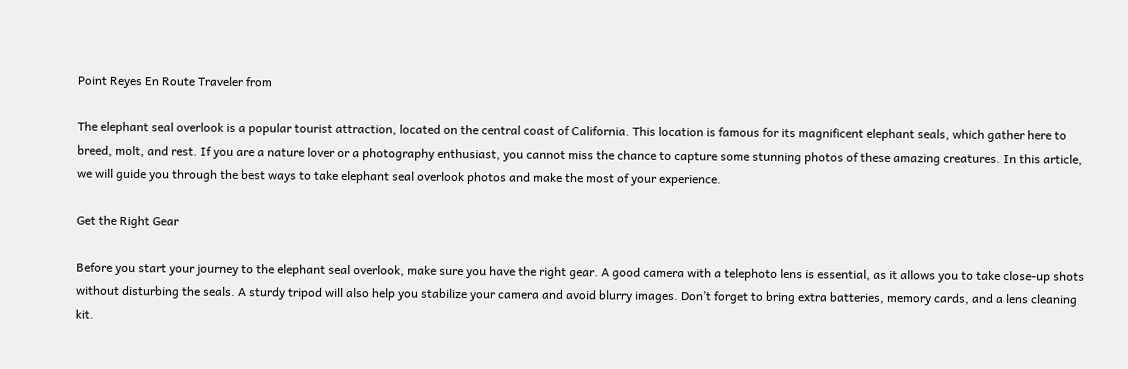Point Reyes En Route Traveler from

The elephant seal overlook is a popular tourist attraction, located on the central coast of California. This location is famous for its magnificent elephant seals, which gather here to breed, molt, and rest. If you are a nature lover or a photography enthusiast, you cannot miss the chance to capture some stunning photos of these amazing creatures. In this article, we will guide you through the best ways to take elephant seal overlook photos and make the most of your experience.

Get the Right Gear

Before you start your journey to the elephant seal overlook, make sure you have the right gear. A good camera with a telephoto lens is essential, as it allows you to take close-up shots without disturbing the seals. A sturdy tripod will also help you stabilize your camera and avoid blurry images. Don’t forget to bring extra batteries, memory cards, and a lens cleaning kit.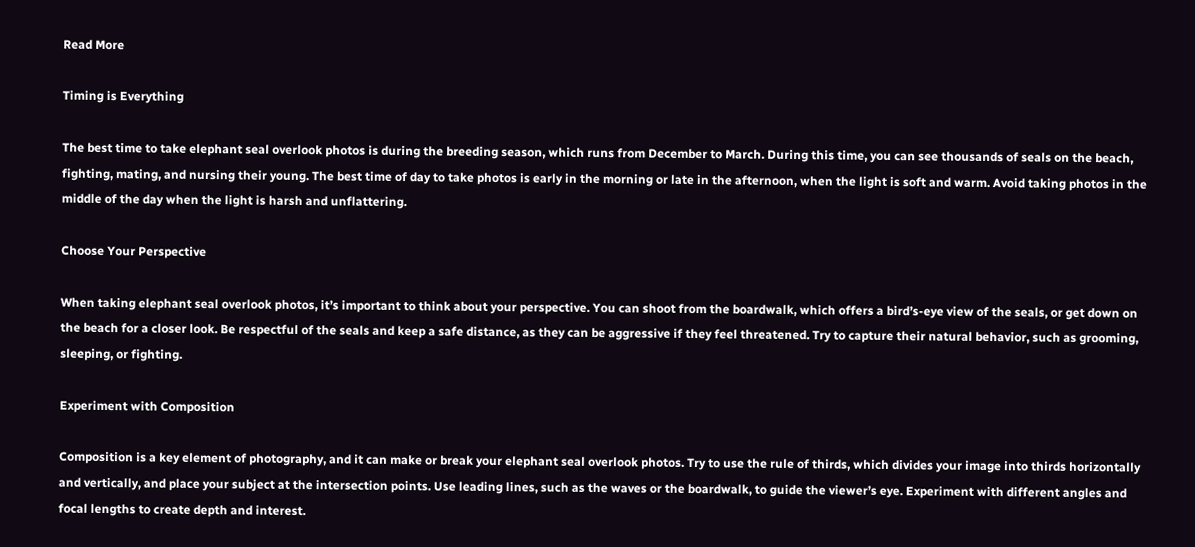Read More

Timing is Everything

The best time to take elephant seal overlook photos is during the breeding season, which runs from December to March. During this time, you can see thousands of seals on the beach, fighting, mating, and nursing their young. The best time of day to take photos is early in the morning or late in the afternoon, when the light is soft and warm. Avoid taking photos in the middle of the day when the light is harsh and unflattering.

Choose Your Perspective

When taking elephant seal overlook photos, it’s important to think about your perspective. You can shoot from the boardwalk, which offers a bird’s-eye view of the seals, or get down on the beach for a closer look. Be respectful of the seals and keep a safe distance, as they can be aggressive if they feel threatened. Try to capture their natural behavior, such as grooming, sleeping, or fighting.

Experiment with Composition

Composition is a key element of photography, and it can make or break your elephant seal overlook photos. Try to use the rule of thirds, which divides your image into thirds horizontally and vertically, and place your subject at the intersection points. Use leading lines, such as the waves or the boardwalk, to guide the viewer’s eye. Experiment with different angles and focal lengths to create depth and interest.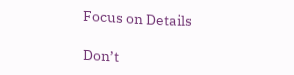Focus on Details

Don’t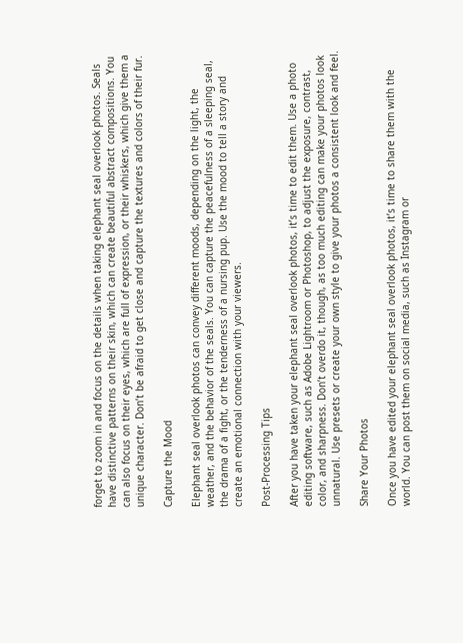forget to zoom in and focus on the details when taking elephant seal overlook photos. Seals have distinctive patterns on their skin, which can create beautiful abstract compositions. You can also focus on their eyes, which are full of expression, or their whiskers, which give them a unique character. Don’t be afraid to get close and capture the textures and colors of their fur.

Capture the Mood

Elephant seal overlook photos can convey different moods, depending on the light, the weather, and the behavior of the seals. You can capture the peacefulness of a sleeping seal, the drama of a fight, or the tenderness of a nursing pup. Use the mood to tell a story and create an emotional connection with your viewers.

Post-Processing Tips

After you have taken your elephant seal overlook photos, it’s time to edit them. Use a photo editing software, such as Adobe Lightroom or Photoshop, to adjust the exposure, contrast, color, and sharpness. Don’t overdo it, though, as too much editing can make your photos look unnatural. Use presets or create your own style to give your photos a consistent look and feel.

Share Your Photos

Once you have edited your elephant seal overlook photos, it’s time to share them with the world. You can post them on social media, such as Instagram or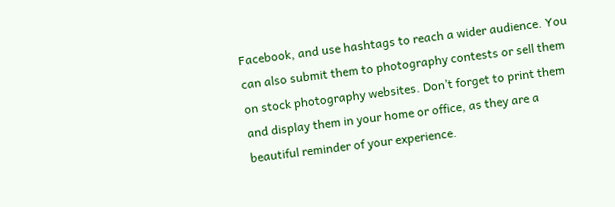Facebook, and use hashtags to reach a wider audience. You can also submit them to photography contests or sell them on stock photography websites. Don’t forget to print them and display them in your home or office, as they are a beautiful reminder of your experience.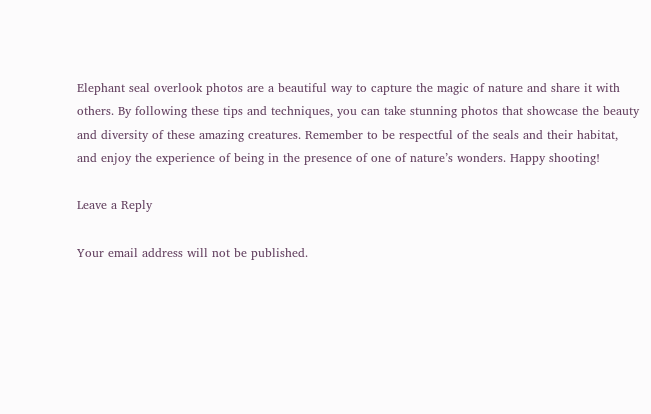Elephant seal overlook photos are a beautiful way to capture the magic of nature and share it with others. By following these tips and techniques, you can take stunning photos that showcase the beauty and diversity of these amazing creatures. Remember to be respectful of the seals and their habitat, and enjoy the experience of being in the presence of one of nature’s wonders. Happy shooting!

Leave a Reply

Your email address will not be published.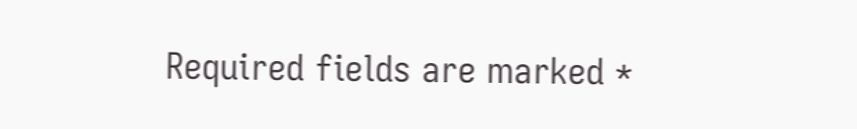Required fields are marked *